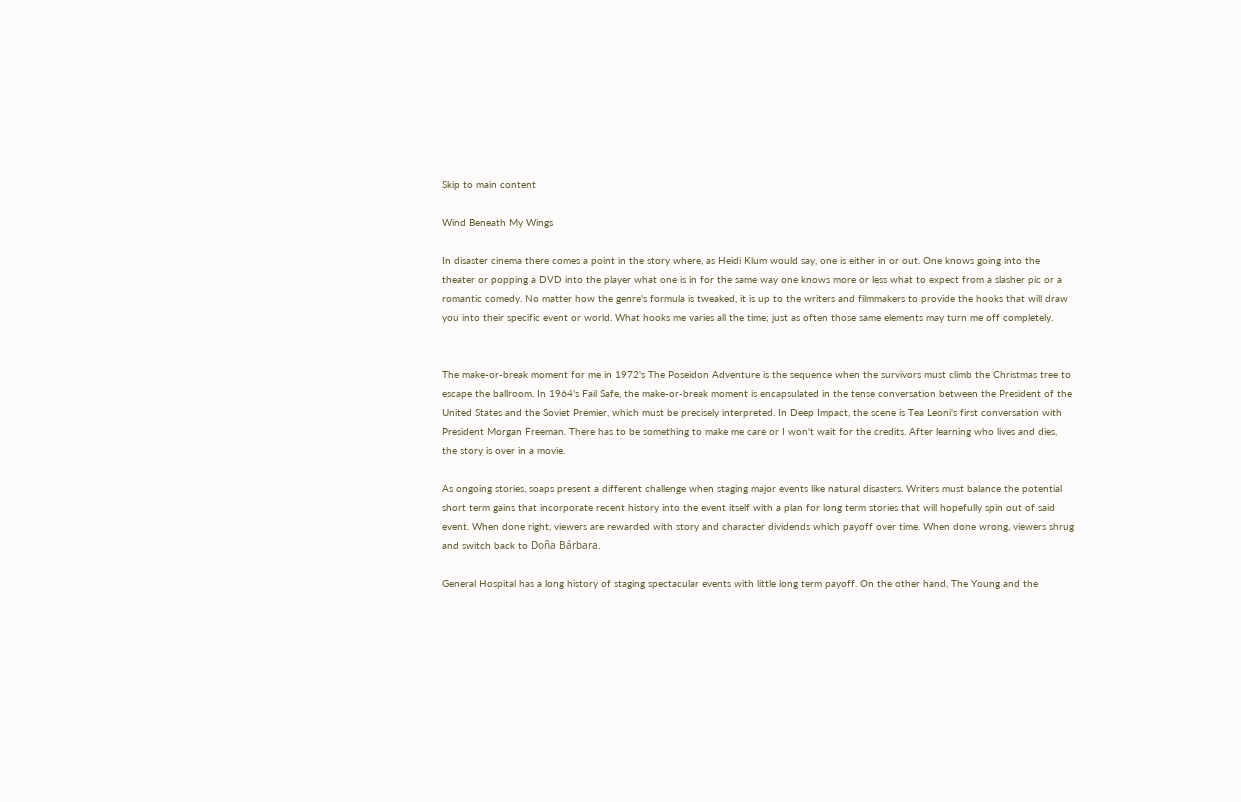Skip to main content

Wind Beneath My Wings

In disaster cinema there comes a point in the story where, as Heidi Klum would say, one is either in or out. One knows going into the theater or popping a DVD into the player what one is in for the same way one knows more or less what to expect from a slasher pic or a romantic comedy. No matter how the genre's formula is tweaked, it is up to the writers and filmmakers to provide the hooks that will draw you into their specific event or world. What hooks me varies all the time; just as often those same elements may turn me off completely.


The make-or-break moment for me in 1972's The Poseidon Adventure is the sequence when the survivors must climb the Christmas tree to escape the ballroom. In 1964's Fail Safe, the make-or-break moment is encapsulated in the tense conversation between the President of the United States and the Soviet Premier, which must be precisely interpreted. In Deep Impact, the scene is Tea Leoni's first conversation with President Morgan Freeman. There has to be something to make me care or I won't wait for the credits. After learning who lives and dies, the story is over in a movie.

As ongoing stories, soaps present a different challenge when staging major events like natural disasters. Writers must balance the potential short term gains that incorporate recent history into the event itself with a plan for long term stories that will hopefully spin out of said event. When done right, viewers are rewarded with story and character dividends which payoff over time. When done wrong, viewers shrug and switch back to Doña Bárbara.

General Hospital has a long history of staging spectacular events with little long term payoff. On the other hand, The Young and the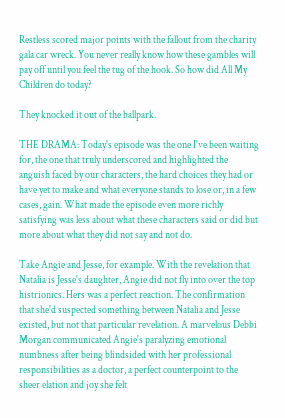Restless scored major points with the fallout from the charity gala car wreck. You never really know how these gambles will pay off until you feel the tug of the hook. So how did All My Children do today?

They knocked it out of the ballpark.

THE DRAMA: Today's episode was the one I've been waiting for, the one that truly underscored and highlighted the anguish faced by our characters, the hard choices they had or have yet to make and what everyone stands to lose or, in a few cases, gain. What made the episode even more richly satisfying was less about what these characters said or did but more about what they did not say and not do.

Take Angie and Jesse, for example. With the revelation that Natalia is Jesse's daughter, Angie did not fly into over the top histrionics. Hers was a perfect reaction. The confirmation that she'd suspected something between Natalia and Jesse existed, but not that particular revelation. A marvelous Debbi Morgan communicated Angie's paralyzing emotional numbness after being blindsided with her professional responsibilities as a doctor, a perfect counterpoint to the sheer elation and joy she felt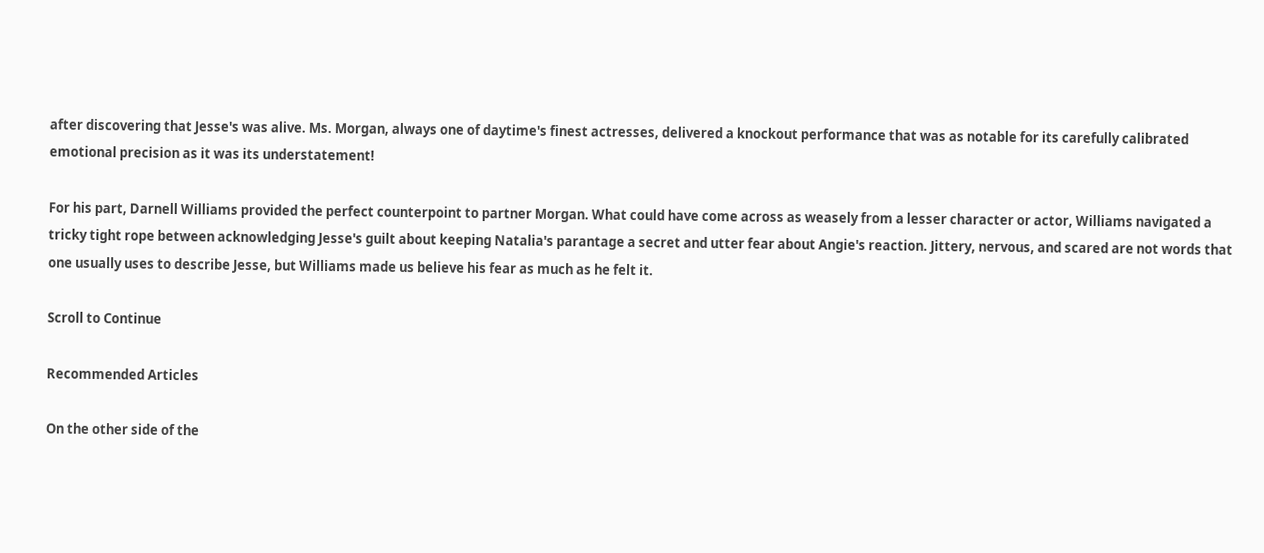after discovering that Jesse's was alive. Ms. Morgan, always one of daytime's finest actresses, delivered a knockout performance that was as notable for its carefully calibrated emotional precision as it was its understatement!

For his part, Darnell Williams provided the perfect counterpoint to partner Morgan. What could have come across as weasely from a lesser character or actor, Williams navigated a tricky tight rope between acknowledging Jesse's guilt about keeping Natalia's parantage a secret and utter fear about Angie's reaction. Jittery, nervous, and scared are not words that one usually uses to describe Jesse, but Williams made us believe his fear as much as he felt it.

Scroll to Continue

Recommended Articles

On the other side of the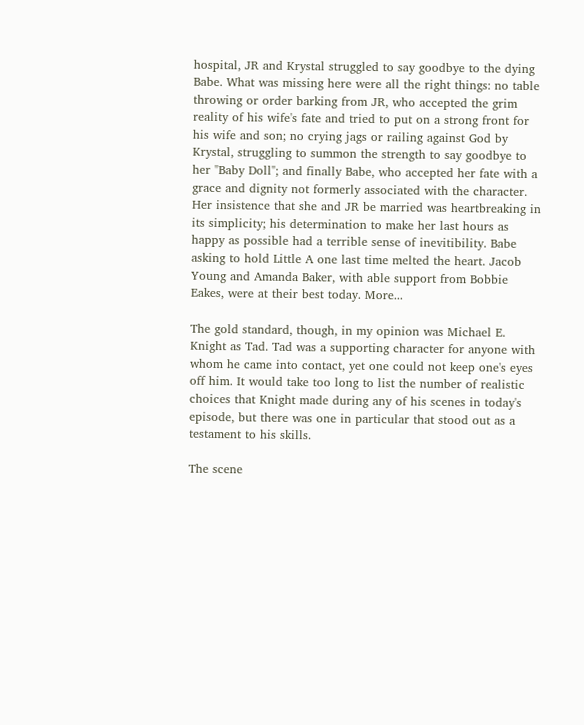hospital, JR and Krystal struggled to say goodbye to the dying Babe. What was missing here were all the right things: no table throwing or order barking from JR, who accepted the grim reality of his wife's fate and tried to put on a strong front for his wife and son; no crying jags or railing against God by Krystal, struggling to summon the strength to say goodbye to her "Baby Doll"; and finally Babe, who accepted her fate with a grace and dignity not formerly associated with the character. Her insistence that she and JR be married was heartbreaking in its simplicity; his determination to make her last hours as happy as possible had a terrible sense of inevitibility. Babe asking to hold Little A one last time melted the heart. Jacob Young and Amanda Baker, with able support from Bobbie Eakes, were at their best today. More...

The gold standard, though, in my opinion was Michael E. Knight as Tad. Tad was a supporting character for anyone with whom he came into contact, yet one could not keep one's eyes off him. It would take too long to list the number of realistic choices that Knight made during any of his scenes in today's episode, but there was one in particular that stood out as a testament to his skills.

The scene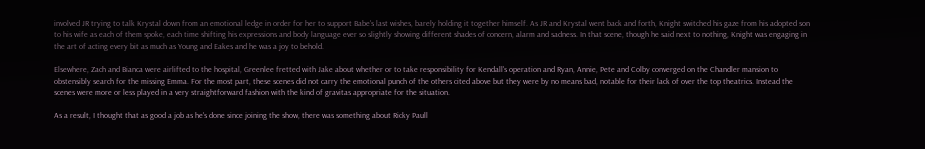involved JR trying to talk Krystal down from an emotional ledge in order for her to support Babe's last wishes, barely holding it together himself. As JR and Krystal went back and forth, Knight switched his gaze from his adopted son to his wife as each of them spoke, each time shifting his expressions and body language ever so slightly showing different shades of concern, alarm and sadness. In that scene, though he said next to nothing, Knight was engaging in the art of acting every bit as much as Young and Eakes and he was a joy to behold.

Elsewhere, Zach and Bianca were airlifted to the hospital, Greenlee fretted with Jake about whether or to take responsibility for Kendall's operation and Ryan, Annie, Pete and Colby converged on the Chandler mansion to obstensibly search for the missing Emma. For the most part, these scenes did not carry the emotional punch of the others cited above but they were by no means bad, notable for their lack of over the top theatrics. Instead the scenes were more or less played in a very straightforward fashion with the kind of gravitas appropriate for the situation.

As a result, I thought that as good a job as he's done since joining the show, there was something about Ricky Paull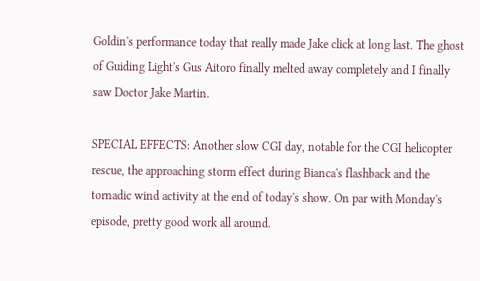Goldin's performance today that really made Jake click at long last. The ghost of Guiding Light's Gus Aitoro finally melted away completely and I finally saw Doctor Jake Martin.

SPECIAL EFFECTS: Another slow CGI day, notable for the CGI helicopter rescue, the approaching storm effect during Bianca's flashback and the tornadic wind activity at the end of today's show. On par with Monday's episode, pretty good work all around.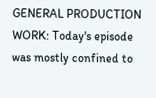GENERAL PRODUCTION WORK: Today's episode was mostly confined to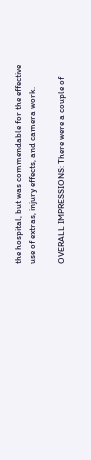the hospital, but was commendable for the effective use of extras, injury effects, and camera work.

OVERALL IMPRESSIONS: There were a couple of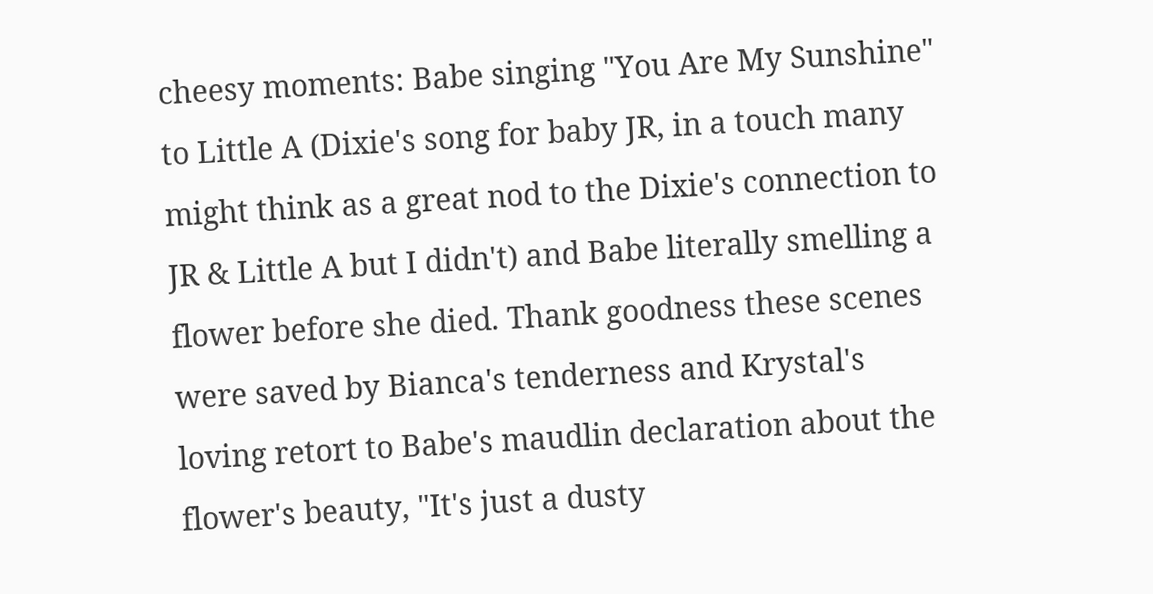cheesy moments: Babe singing "You Are My Sunshine" to Little A (Dixie's song for baby JR, in a touch many might think as a great nod to the Dixie's connection to JR & Little A but I didn't) and Babe literally smelling a flower before she died. Thank goodness these scenes were saved by Bianca's tenderness and Krystal's loving retort to Babe's maudlin declaration about the flower's beauty, "It's just a dusty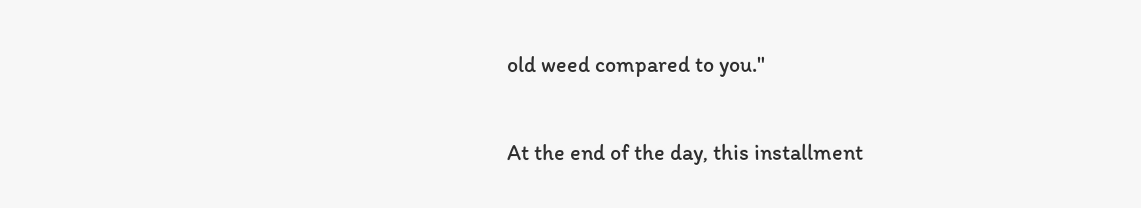old weed compared to you."

At the end of the day, this installment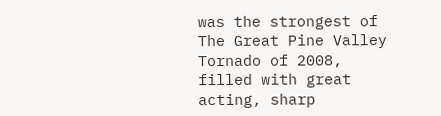was the strongest of The Great Pine Valley Tornado of 2008, filled with great acting, sharp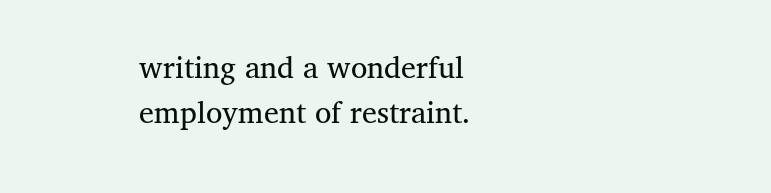writing and a wonderful employment of restraint.